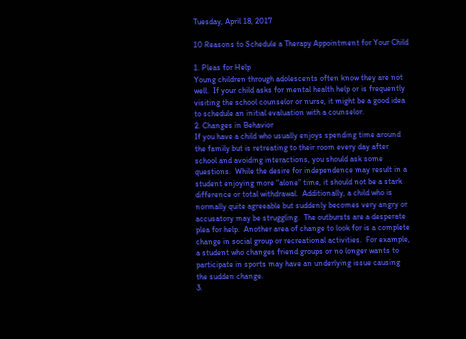Tuesday, April 18, 2017

10 Reasons to Schedule a Therapy Appointment for Your Child

1. Pleas for Help
Young children through adolescents often know they are not well.  If your child asks for mental health help or is frequently visiting the school counselor or nurse, it might be a good idea to schedule an initial evaluation with a counselor.
2. Changes in Behavior
If you have a child who usually enjoys spending time around the family but is retreating to their room every day after school and avoiding interactions, you should ask some questions.  While the desire for independence may result in a student enjoying more “alone” time, it should not be a stark difference or total withdrawal.  Additionally, a child who is normally quite agreeable but suddenly becomes very angry or accusatory may be struggling.  The outbursts are a desperate plea for help.  Another area of change to look for is a complete change in social group or recreational activities.  For example, a student who changes friend groups or no longer wants to participate in sports may have an underlying issue causing the sudden change.
3.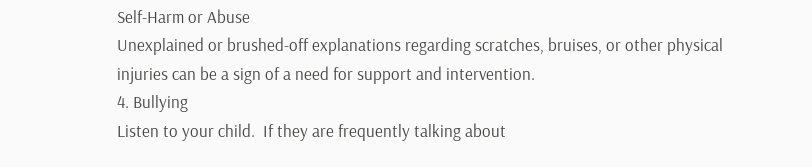Self-Harm or Abuse
Unexplained or brushed-off explanations regarding scratches, bruises, or other physical injuries can be a sign of a need for support and intervention.
4. Bullying
Listen to your child.  If they are frequently talking about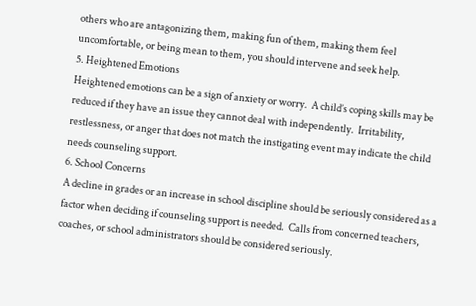others who are antagonizing them, making fun of them, making them feel uncomfortable, or being mean to them, you should intervene and seek help.
5. Heightened Emotions
Heightened emotions can be a sign of anxiety or worry.  A child’s coping skills may be reduced if they have an issue they cannot deal with independently.  Irritability, restlessness, or anger that does not match the instigating event may indicate the child needs counseling support.
6. School Concerns
A decline in grades or an increase in school discipline should be seriously considered as a factor when deciding if counseling support is needed.  Calls from concerned teachers, coaches, or school administrators should be considered seriously.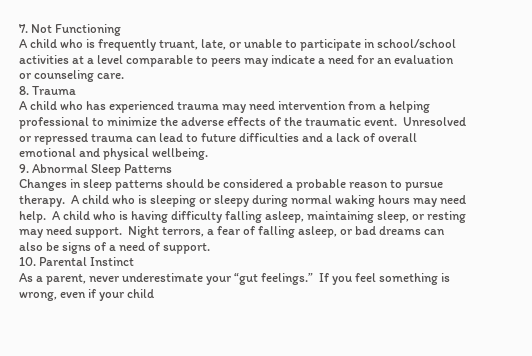7. Not Functioning
A child who is frequently truant, late, or unable to participate in school/school activities at a level comparable to peers may indicate a need for an evaluation or counseling care.
8. Trauma
A child who has experienced trauma may need intervention from a helping professional to minimize the adverse effects of the traumatic event.  Unresolved or repressed trauma can lead to future difficulties and a lack of overall emotional and physical wellbeing.
9. Abnormal Sleep Patterns
Changes in sleep patterns should be considered a probable reason to pursue therapy.  A child who is sleeping or sleepy during normal waking hours may need help.  A child who is having difficulty falling asleep, maintaining sleep, or resting may need support.  Night terrors, a fear of falling asleep, or bad dreams can also be signs of a need of support.
10. Parental Instinct
As a parent, never underestimate your “gut feelings.”  If you feel something is wrong, even if your child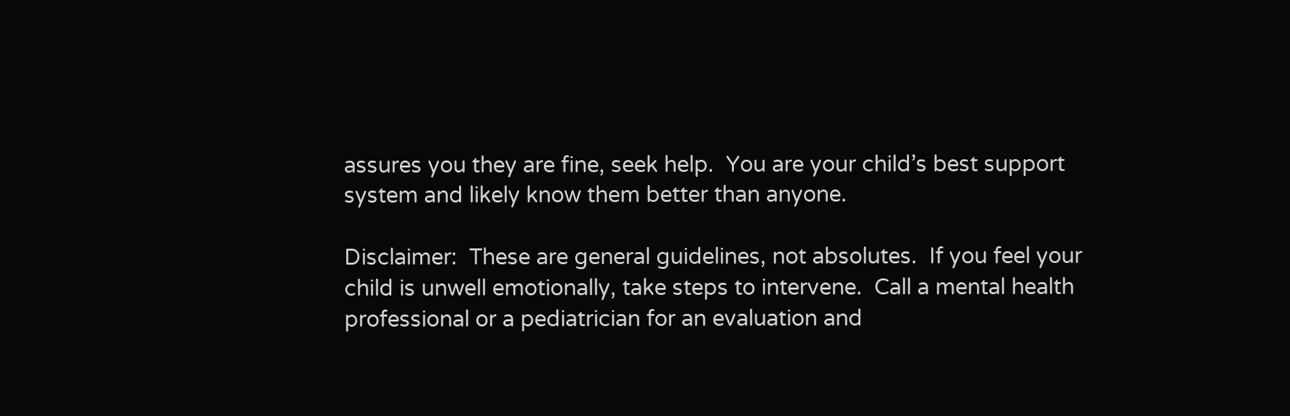assures you they are fine, seek help.  You are your child’s best support system and likely know them better than anyone.

Disclaimer:  These are general guidelines, not absolutes.  If you feel your child is unwell emotionally, take steps to intervene.  Call a mental health professional or a pediatrician for an evaluation and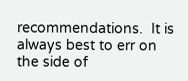recommendations.  It is always best to err on the side of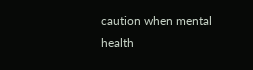caution when mental health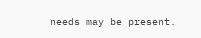needs may be present.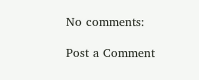No comments:

Post a Comment